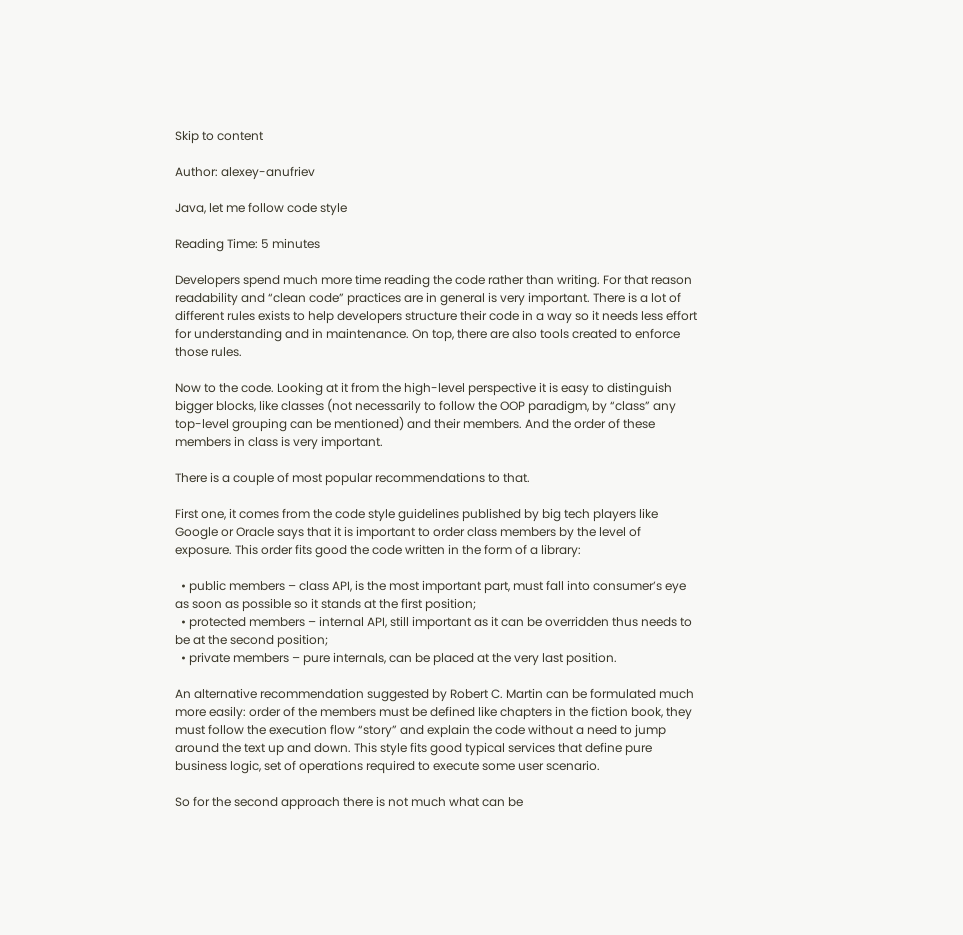Skip to content

Author: alexey-anufriev

Java, let me follow code style

Reading Time: 5 minutes

Developers spend much more time reading the code rather than writing. For that reason readability and “clean code” practices are in general is very important. There is a lot of different rules exists to help developers structure their code in a way so it needs less effort for understanding and in maintenance. On top, there are also tools created to enforce those rules.

Now to the code. Looking at it from the high-level perspective it is easy to distinguish bigger blocks, like classes (not necessarily to follow the OOP paradigm, by “class” any top-level grouping can be mentioned) and their members. And the order of these members in class is very important.

There is a couple of most popular recommendations to that.

First one, it comes from the code style guidelines published by big tech players like Google or Oracle says that it is important to order class members by the level of exposure. This order fits good the code written in the form of a library:

  • public members – class API, is the most important part, must fall into consumer’s eye as soon as possible so it stands at the first position;
  • protected members – internal API, still important as it can be overridden thus needs to be at the second position;
  • private members – pure internals, can be placed at the very last position.

An alternative recommendation suggested by Robert C. Martin can be formulated much more easily: order of the members must be defined like chapters in the fiction book, they must follow the execution flow “story” and explain the code without a need to jump around the text up and down. This style fits good typical services that define pure business logic, set of operations required to execute some user scenario.

So for the second approach there is not much what can be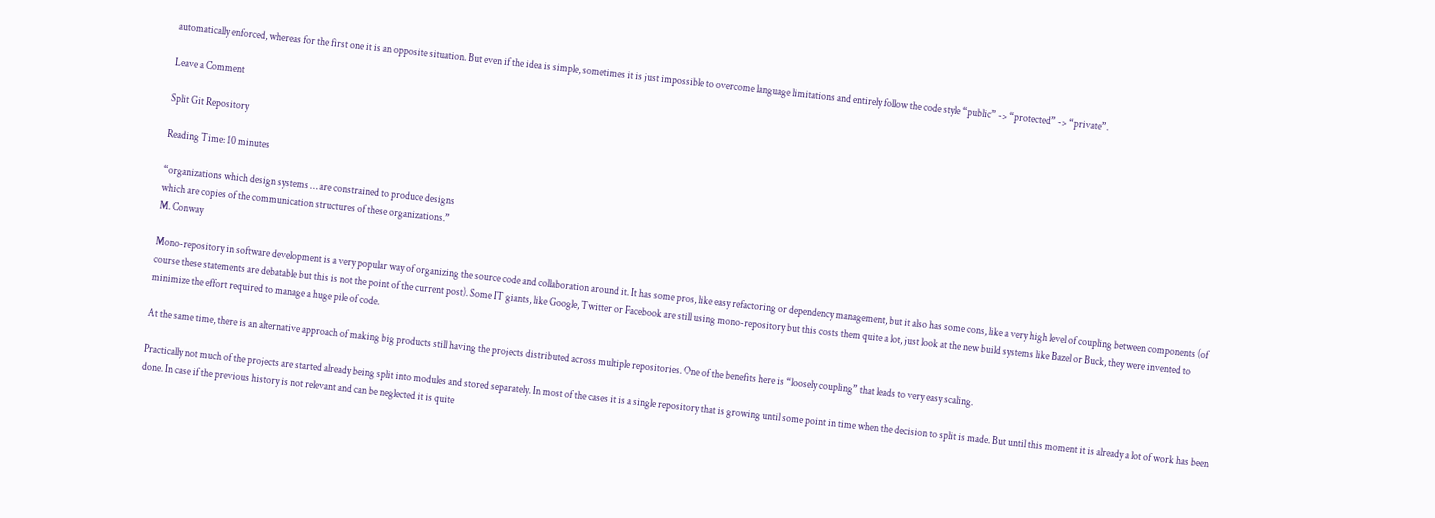automatically enforced, whereas for the first one it is an opposite situation. But even if the idea is simple, sometimes it is just impossible to overcome language limitations and entirely follow the code style “public” -> “protected” -> “private”.

Leave a Comment

Split Git Repository

Reading Time: 10 minutes

“organizations which design systems … are constrained to produce designs
which are copies of the communication structures of these organizations.”
M. Conway

Mono-repository in software development is a very popular way of organizing the source code and collaboration around it. It has some pros, like easy refactoring or dependency management, but it also has some cons, like a very high level of coupling between components (of course these statements are debatable but this is not the point of the current post). Some IT giants, like Google, Twitter or Facebook are still using mono-repository but this costs them quite a lot, just look at the new build systems like Bazel or Buck, they were invented to minimize the effort required to manage a huge pile of code.

At the same time, there is an alternative approach of making big products still having the projects distributed across multiple repositories. One of the benefits here is “loosely coupling” that leads to very easy scaling.

Practically not much of the projects are started already being split into modules and stored separately. In most of the cases it is a single repository that is growing until some point in time when the decision to split is made. But until this moment it is already a lot of work has been done. In case if the previous history is not relevant and can be neglected it is quite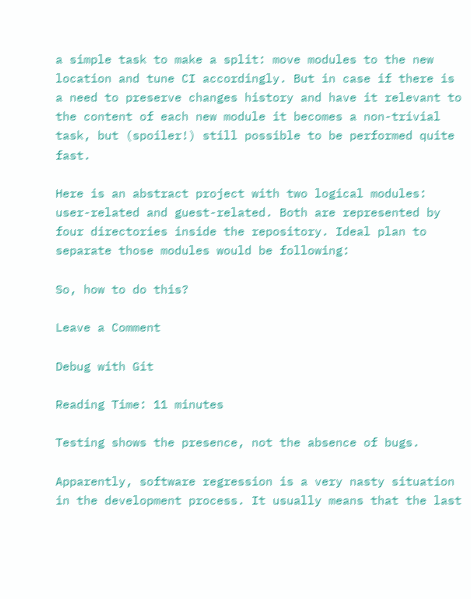a simple task to make a split: move modules to the new location and tune CI accordingly. But in case if there is a need to preserve changes history and have it relevant to the content of each new module it becomes a non-trivial task, but (spoiler!) still possible to be performed quite fast.

Here is an abstract project with two logical modules: user-related and guest-related. Both are represented by four directories inside the repository. Ideal plan to separate those modules would be following:

So, how to do this?

Leave a Comment

Debug with Git

Reading Time: 11 minutes

Testing shows the presence, not the absence of bugs.

Apparently, software regression is a very nasty situation in the development process. It usually means that the last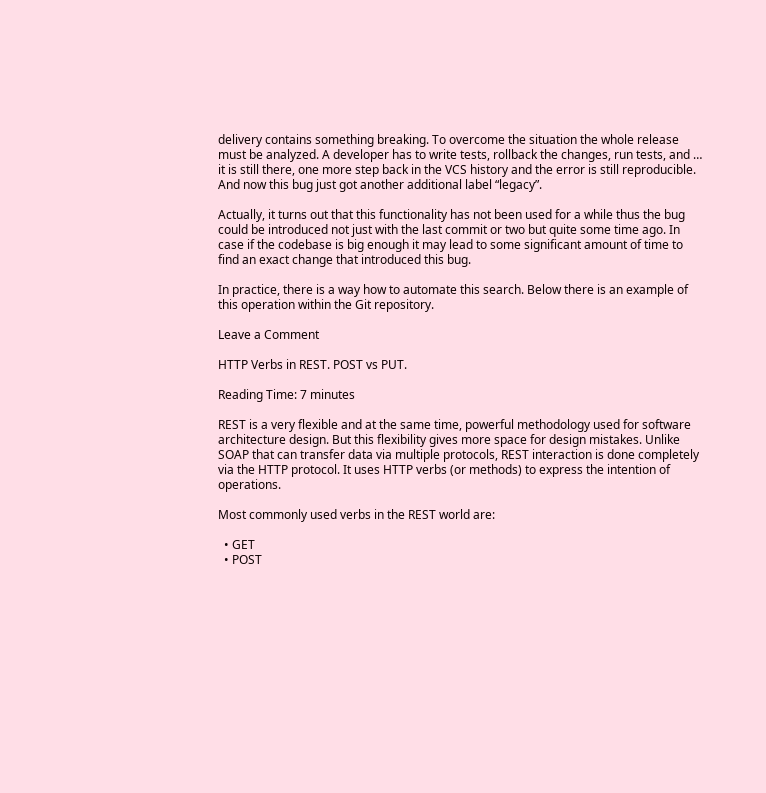delivery contains something breaking. To overcome the situation the whole release must be analyzed. A developer has to write tests, rollback the changes, run tests, and … it is still there, one more step back in the VCS history and the error is still reproducible. And now this bug just got another additional label “legacy”.

Actually, it turns out that this functionality has not been used for a while thus the bug could be introduced not just with the last commit or two but quite some time ago. In case if the codebase is big enough it may lead to some significant amount of time to find an exact change that introduced this bug.

In practice, there is a way how to automate this search. Below there is an example of this operation within the Git repository.

Leave a Comment

HTTP Verbs in REST. POST vs PUT.

Reading Time: 7 minutes

REST is a very flexible and at the same time, powerful methodology used for software architecture design. But this flexibility gives more space for design mistakes. Unlike SOAP that can transfer data via multiple protocols, REST interaction is done completely via the HTTP protocol. It uses HTTP verbs (or methods) to express the intention of operations.

Most commonly used verbs in the REST world are:

  • GET
  • POST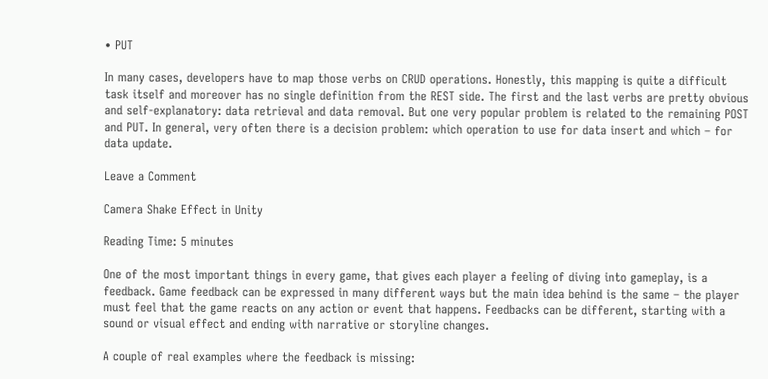• PUT

In many cases, developers have to map those verbs on CRUD operations. Honestly, this mapping is quite a difficult task itself and moreover has no single definition from the REST side. The first and the last verbs are pretty obvious and self-explanatory: data retrieval and data removal. But one very popular problem is related to the remaining POST and PUT. In general, very often there is a decision problem: which operation to use for data insert and which – for data update.

Leave a Comment

Camera Shake Effect in Unity

Reading Time: 5 minutes

One of the most important things in every game, that gives each player a feeling of diving into gameplay, is a feedback. Game feedback can be expressed in many different ways but the main idea behind is the same – the player must feel that the game reacts on any action or event that happens. Feedbacks can be different, starting with a sound or visual effect and ending with narrative or storyline changes.

A couple of real examples where the feedback is missing: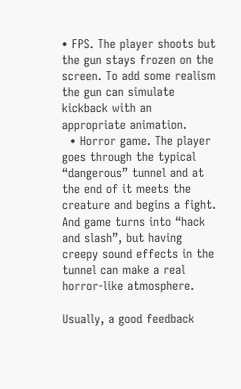• FPS. The player shoots but the gun stays frozen on the screen. To add some realism the gun can simulate kickback with an appropriate animation.
  • Horror game. The player goes through the typical “dangerous” tunnel and at the end of it meets the creature and begins a fight. And game turns into “hack and slash”, but having creepy sound effects in the tunnel can make a real horror-like atmosphere.

Usually, a good feedback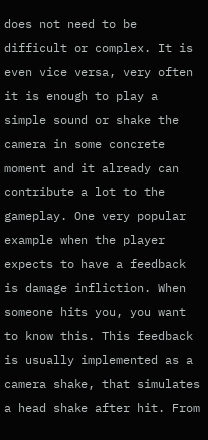does not need to be difficult or complex. It is even vice versa, very often it is enough to play a simple sound or shake the camera in some concrete moment and it already can contribute a lot to the gameplay. One very popular example when the player expects to have a feedback is damage infliction. When someone hits you, you want to know this. This feedback is usually implemented as a camera shake, that simulates a head shake after hit. From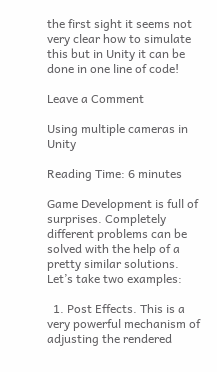the first sight it seems not very clear how to simulate this but in Unity it can be done in one line of code!

Leave a Comment

Using multiple cameras in Unity

Reading Time: 6 minutes

Game Development is full of surprises. Completely different problems can be solved with the help of a pretty similar solutions. Let’s take two examples:

  1. Post Effects. This is a very powerful mechanism of adjusting the rendered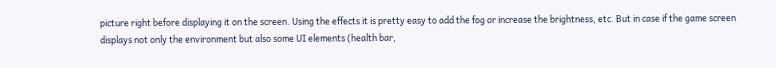picture right before displaying it on the screen. Using the effects it is pretty easy to add the fog or increase the brightness, etc. But in case if the game screen displays not only the environment but also some UI elements (health bar,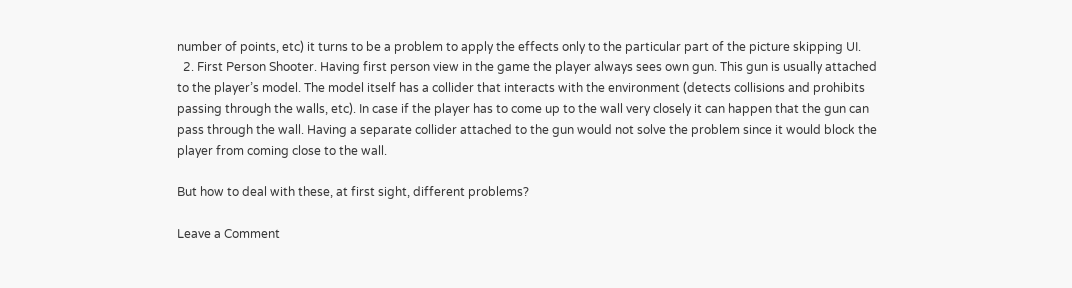number of points, etc) it turns to be a problem to apply the effects only to the particular part of the picture skipping UI.
  2. First Person Shooter. Having first person view in the game the player always sees own gun. This gun is usually attached to the player’s model. The model itself has a collider that interacts with the environment (detects collisions and prohibits passing through the walls, etc). In case if the player has to come up to the wall very closely it can happen that the gun can pass through the wall. Having a separate collider attached to the gun would not solve the problem since it would block the player from coming close to the wall.

But how to deal with these, at first sight, different problems?

Leave a Comment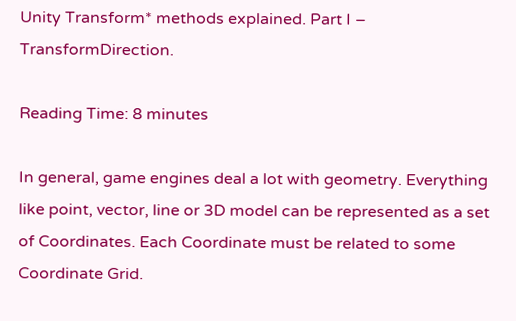Unity Transform* methods explained. Part I – TransformDirection.

Reading Time: 8 minutes

In general, game engines deal a lot with geometry. Everything like point, vector, line or 3D model can be represented as a set of Coordinates. Each Coordinate must be related to some Coordinate Grid.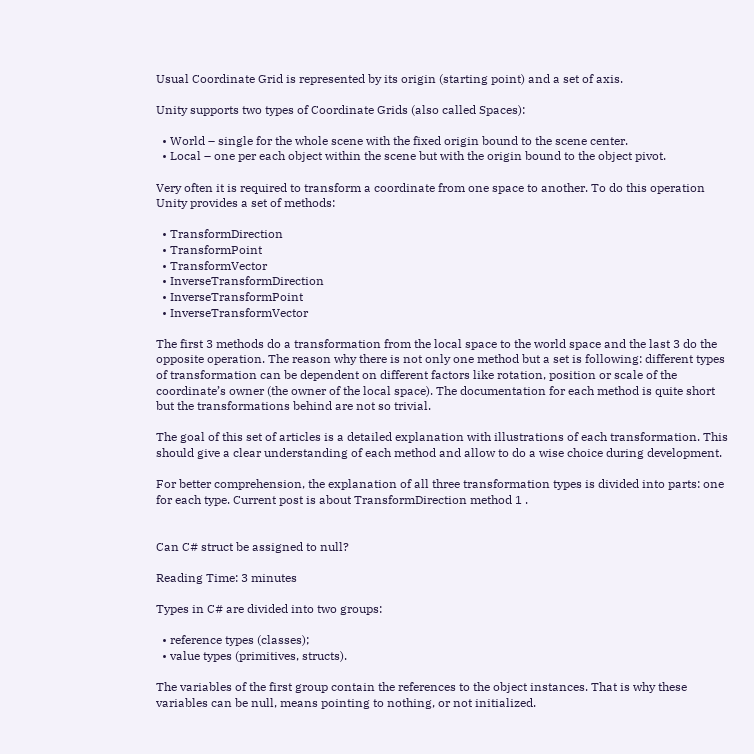Usual Coordinate Grid is represented by its origin (starting point) and a set of axis.

Unity supports two types of Coordinate Grids (also called Spaces):

  • World – single for the whole scene with the fixed origin bound to the scene center.
  • Local – one per each object within the scene but with the origin bound to the object pivot.

Very often it is required to transform a coordinate from one space to another. To do this operation Unity provides a set of methods:

  • TransformDirection
  • TransformPoint
  • TransformVector
  • InverseTransformDirection
  • InverseTransformPoint
  • InverseTransformVector

The first 3 methods do a transformation from the local space to the world space and the last 3 do the opposite operation. The reason why there is not only one method but a set is following: different types of transformation can be dependent on different factors like rotation, position or scale of the coordinate’s owner (the owner of the local space). The documentation for each method is quite short but the transformations behind are not so trivial.

The goal of this set of articles is a detailed explanation with illustrations of each transformation. This should give a clear understanding of each method and allow to do a wise choice during development.

For better comprehension, the explanation of all three transformation types is divided into parts: one for each type. Current post is about TransformDirection method 1 .


Can C# struct be assigned to null?

Reading Time: 3 minutes

Types in C# are divided into two groups:

  • reference types (classes);
  • value types (primitives, structs).

The variables of the first group contain the references to the object instances. That is why these variables can be null, means pointing to nothing, or not initialized.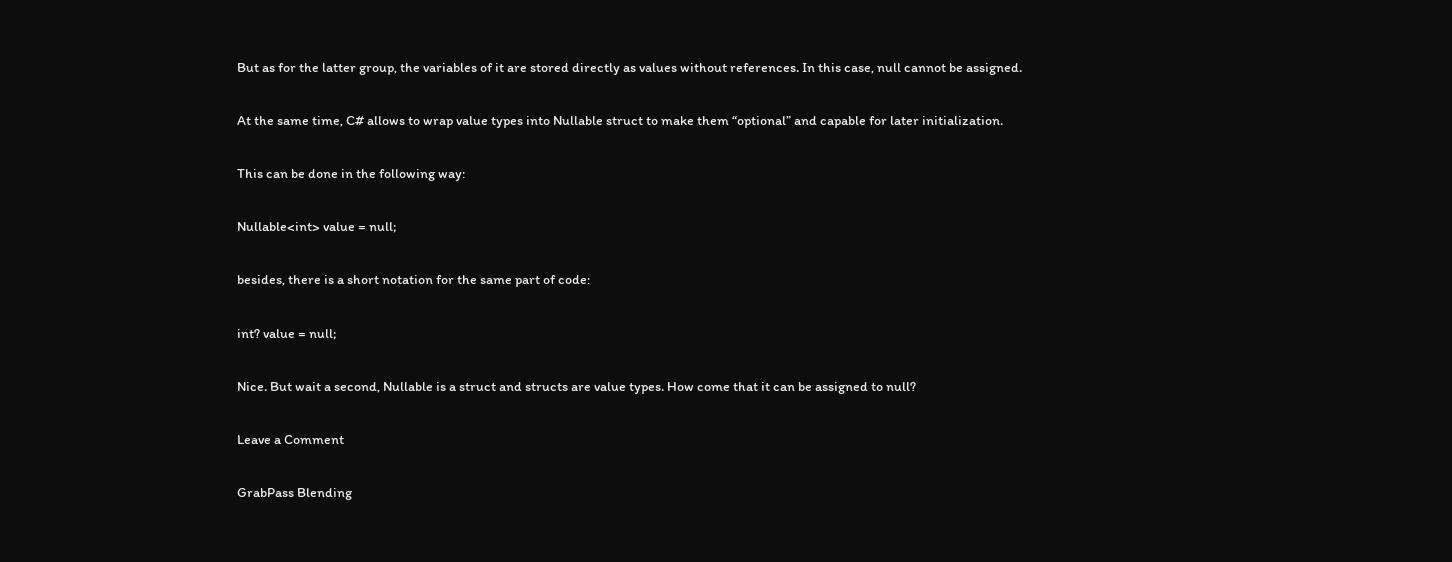But as for the latter group, the variables of it are stored directly as values without references. In this case, null cannot be assigned.

At the same time, C# allows to wrap value types into Nullable struct to make them “optional” and capable for later initialization.

This can be done in the following way:

Nullable<int> value = null;

besides, there is a short notation for the same part of code:

int? value = null;

Nice. But wait a second, Nullable is a struct and structs are value types. How come that it can be assigned to null?

Leave a Comment

GrabPass Blending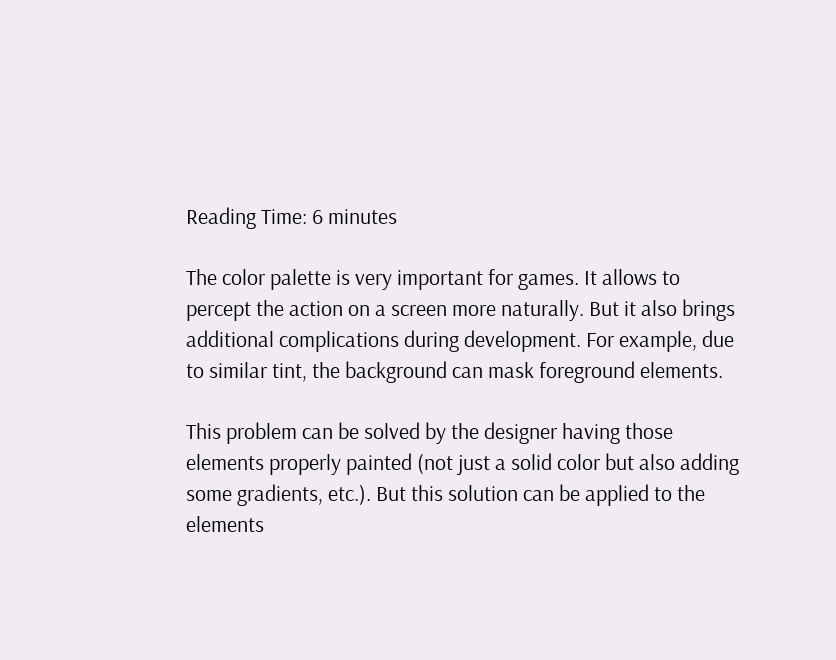Reading Time: 6 minutes

The color palette is very important for games. It allows to percept the action on a screen more naturally. But it also brings additional complications during development. For example, due to similar tint, the background can mask foreground elements.

This problem can be solved by the designer having those elements properly painted (not just a solid color but also adding some gradients, etc.). But this solution can be applied to the elements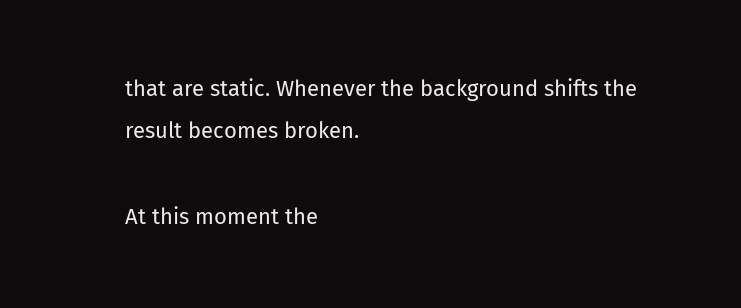that are static. Whenever the background shifts the result becomes broken.

At this moment the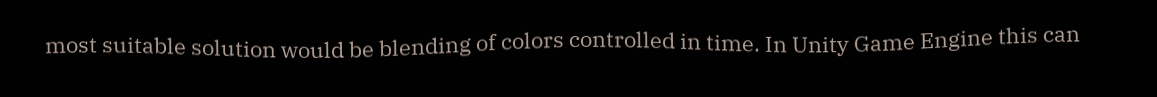most suitable solution would be blending of colors controlled in time. In Unity Game Engine this can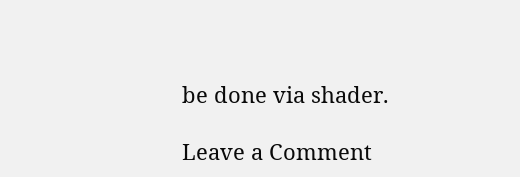be done via shader.

Leave a Comment